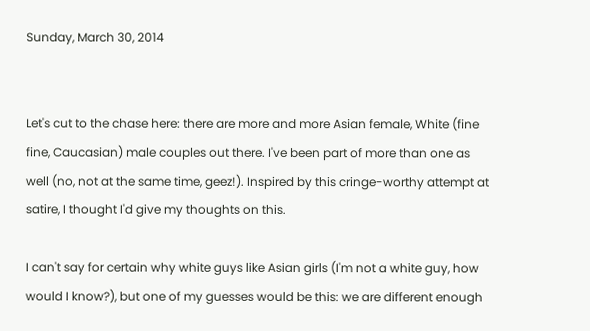Sunday, March 30, 2014


Let's cut to the chase here: there are more and more Asian female, White (fine fine, Caucasian) male couples out there. I've been part of more than one as well (no, not at the same time, geez!). Inspired by this cringe-worthy attempt at satire, I thought I'd give my thoughts on this.

I can't say for certain why white guys like Asian girls (I'm not a white guy, how would I know?), but one of my guesses would be this: we are different enough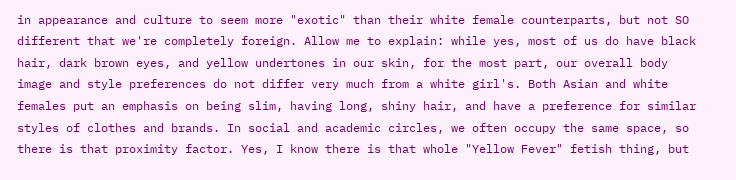in appearance and culture to seem more "exotic" than their white female counterparts, but not SO different that we're completely foreign. Allow me to explain: while yes, most of us do have black hair, dark brown eyes, and yellow undertones in our skin, for the most part, our overall body image and style preferences do not differ very much from a white girl's. Both Asian and white females put an emphasis on being slim, having long, shiny hair, and have a preference for similar styles of clothes and brands. In social and academic circles, we often occupy the same space, so there is that proximity factor. Yes, I know there is that whole "Yellow Fever" fetish thing, but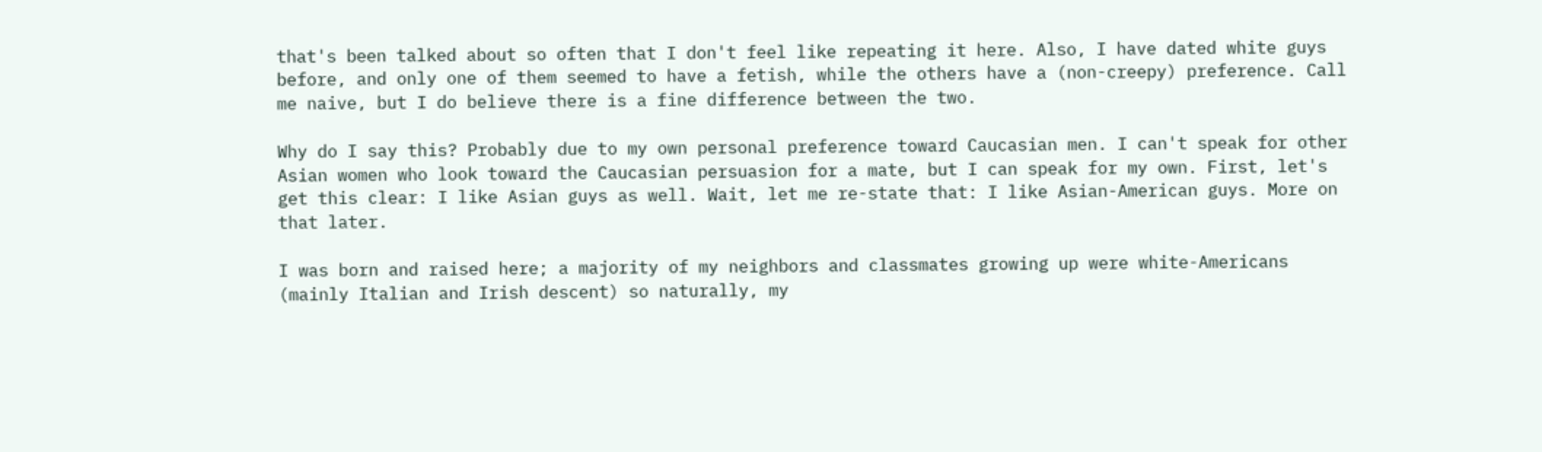that's been talked about so often that I don't feel like repeating it here. Also, I have dated white guys before, and only one of them seemed to have a fetish, while the others have a (non-creepy) preference. Call me naive, but I do believe there is a fine difference between the two.

Why do I say this? Probably due to my own personal preference toward Caucasian men. I can't speak for other Asian women who look toward the Caucasian persuasion for a mate, but I can speak for my own. First, let's get this clear: I like Asian guys as well. Wait, let me re-state that: I like Asian-American guys. More on that later.

I was born and raised here; a majority of my neighbors and classmates growing up were white-Americans (mainly Italian and Irish descent) so naturally, my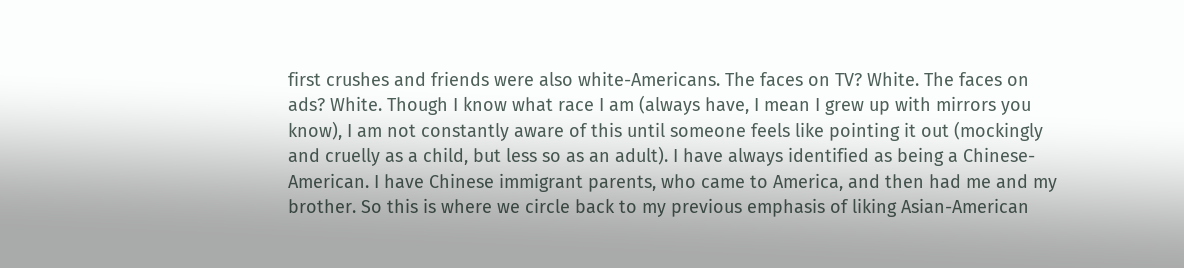first crushes and friends were also white-Americans. The faces on TV? White. The faces on ads? White. Though I know what race I am (always have, I mean I grew up with mirrors you know), I am not constantly aware of this until someone feels like pointing it out (mockingly and cruelly as a child, but less so as an adult). I have always identified as being a Chinese-American. I have Chinese immigrant parents, who came to America, and then had me and my brother. So this is where we circle back to my previous emphasis of liking Asian-American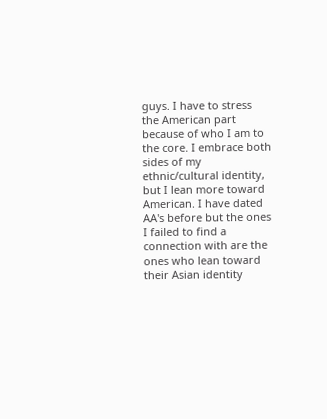guys. I have to stress the American part because of who I am to the core. I embrace both sides of my ethnic/cultural identity, but I lean more toward American. I have dated AA's before but the ones I failed to find a connection with are the ones who lean toward their Asian identity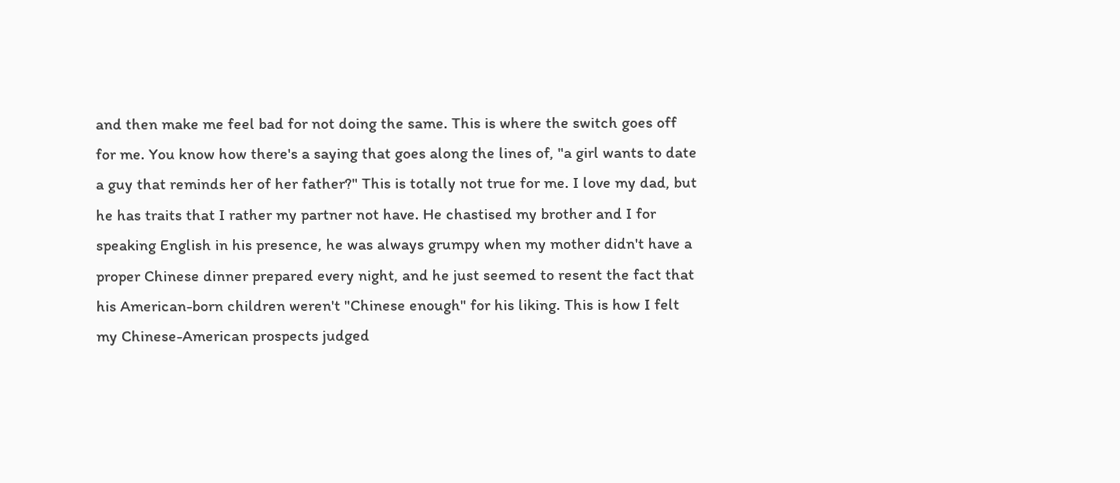and then make me feel bad for not doing the same. This is where the switch goes off for me. You know how there's a saying that goes along the lines of, "a girl wants to date a guy that reminds her of her father?" This is totally not true for me. I love my dad, but he has traits that I rather my partner not have. He chastised my brother and I for speaking English in his presence, he was always grumpy when my mother didn't have a proper Chinese dinner prepared every night, and he just seemed to resent the fact that his American-born children weren't "Chinese enough" for his liking. This is how I felt my Chinese-American prospects judged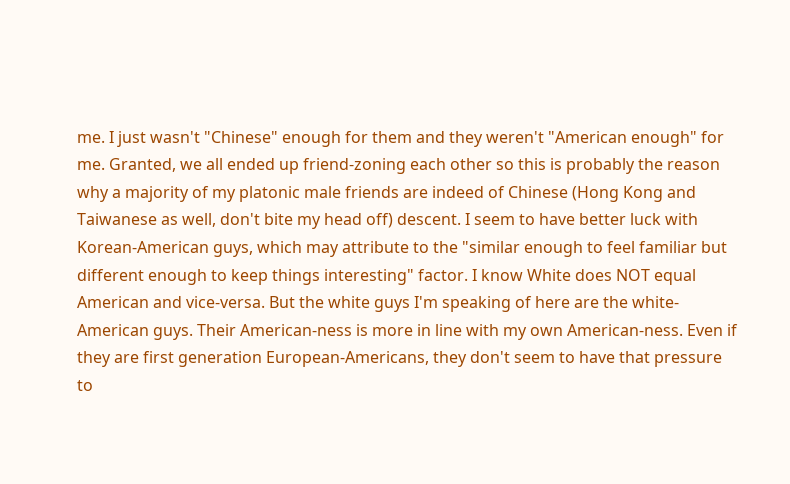me. I just wasn't "Chinese" enough for them and they weren't "American enough" for me. Granted, we all ended up friend-zoning each other so this is probably the reason why a majority of my platonic male friends are indeed of Chinese (Hong Kong and Taiwanese as well, don't bite my head off) descent. I seem to have better luck with Korean-American guys, which may attribute to the "similar enough to feel familiar but different enough to keep things interesting" factor. I know White does NOT equal American and vice-versa. But the white guys I'm speaking of here are the white-American guys. Their American-ness is more in line with my own American-ness. Even if they are first generation European-Americans, they don't seem to have that pressure to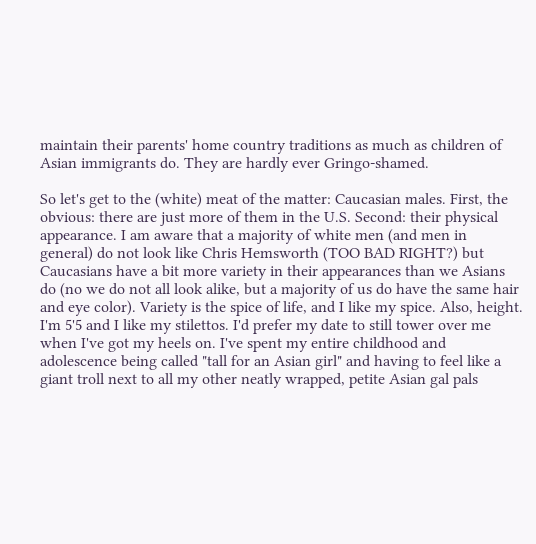maintain their parents' home country traditions as much as children of Asian immigrants do. They are hardly ever Gringo-shamed.

So let's get to the (white) meat of the matter: Caucasian males. First, the obvious: there are just more of them in the U.S. Second: their physical appearance. I am aware that a majority of white men (and men in general) do not look like Chris Hemsworth (TOO BAD RIGHT?) but Caucasians have a bit more variety in their appearances than we Asians do (no we do not all look alike, but a majority of us do have the same hair and eye color). Variety is the spice of life, and I like my spice. Also, height. I'm 5'5 and I like my stilettos. I'd prefer my date to still tower over me when I've got my heels on. I've spent my entire childhood and adolescence being called "tall for an Asian girl" and having to feel like a giant troll next to all my other neatly wrapped, petite Asian gal pals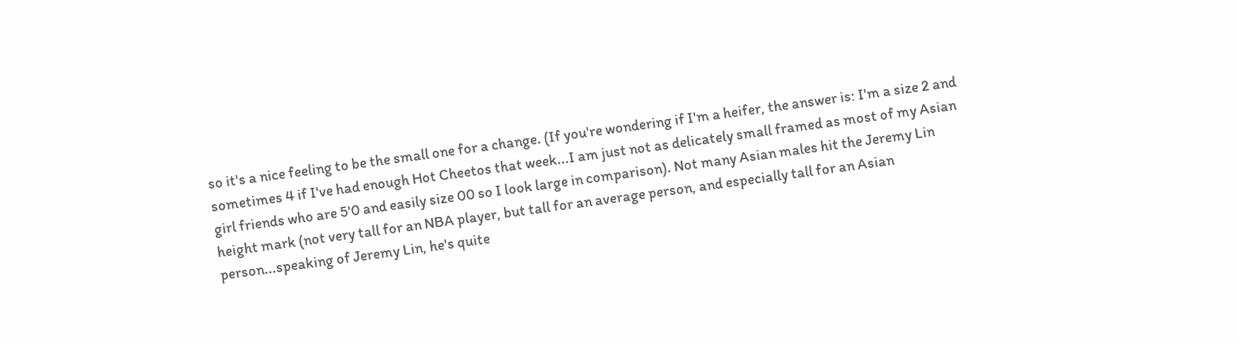so it's a nice feeling to be the small one for a change. (If you're wondering if I'm a heifer, the answer is: I'm a size 2 and sometimes 4 if I've had enough Hot Cheetos that week...I am just not as delicately small framed as most of my Asian girl friends who are 5'0 and easily size 00 so I look large in comparison). Not many Asian males hit the Jeremy Lin height mark (not very tall for an NBA player, but tall for an average person, and especially tall for an Asian person...speaking of Jeremy Lin, he's quite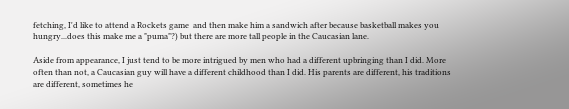fetching, I'd like to attend a Rockets game  and then make him a sandwich after because basketball makes you hungry...does this make me a "puma"?) but there are more tall people in the Caucasian lane.

Aside from appearance, I just tend to be more intrigued by men who had a different upbringing than I did. More often than not, a Caucasian guy will have a different childhood than I did. His parents are different, his traditions are different, sometimes he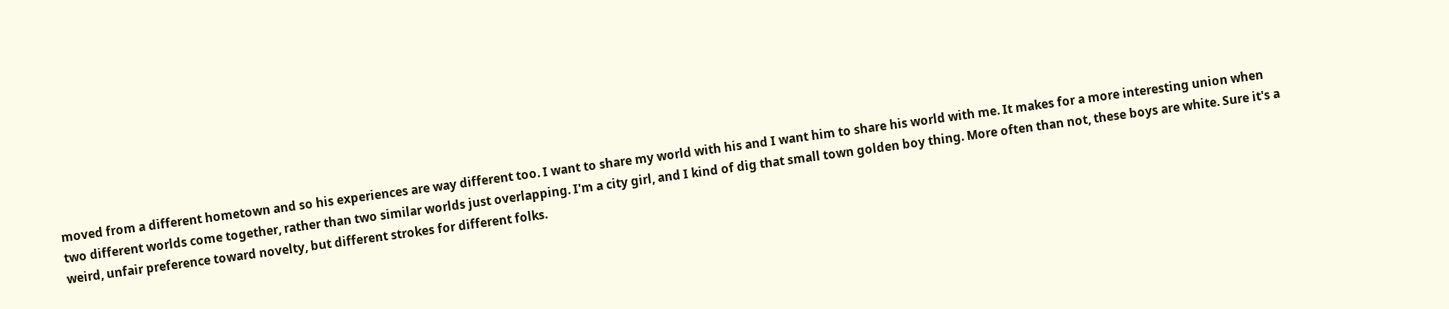moved from a different hometown and so his experiences are way different too. I want to share my world with his and I want him to share his world with me. It makes for a more interesting union when two different worlds come together, rather than two similar worlds just overlapping. I'm a city girl, and I kind of dig that small town golden boy thing. More often than not, these boys are white. Sure it's a weird, unfair preference toward novelty, but different strokes for different folks.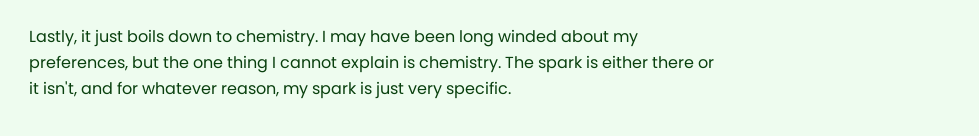Lastly, it just boils down to chemistry. I may have been long winded about my preferences, but the one thing I cannot explain is chemistry. The spark is either there or it isn't, and for whatever reason, my spark is just very specific.